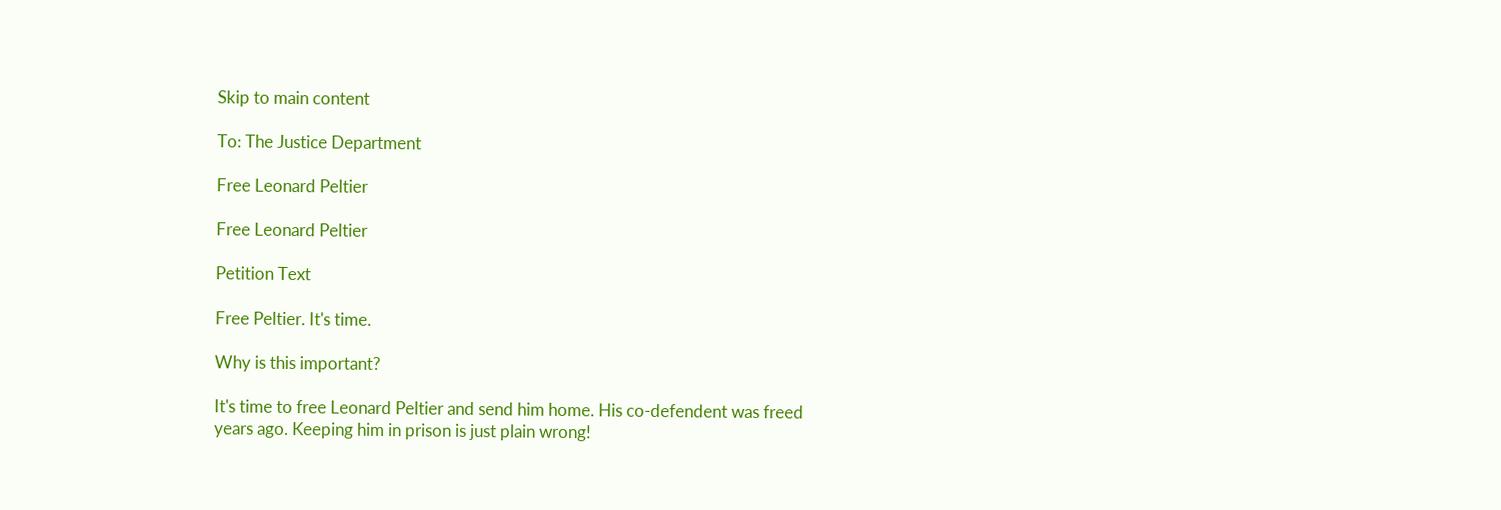Skip to main content

To: The Justice Department

Free Leonard Peltier

Free Leonard Peltier

Petition Text

Free Peltier. It's time.

Why is this important?

It's time to free Leonard Peltier and send him home. His co-defendent was freed years ago. Keeping him in prison is just plain wrong!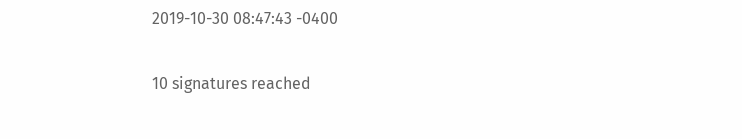2019-10-30 08:47:43 -0400

10 signatures reached